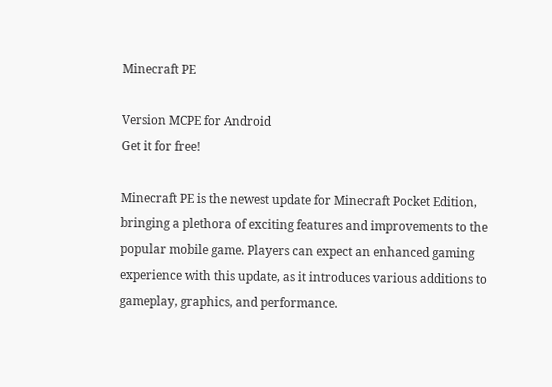Minecraft PE

Version MCPE for Android
Get it for free!

Minecraft PE is the newest update for Minecraft Pocket Edition, bringing a plethora of exciting features and improvements to the popular mobile game. Players can expect an enhanced gaming experience with this update, as it introduces various additions to gameplay, graphics, and performance.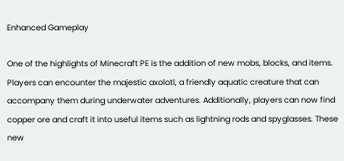Enhanced Gameplay

One of the highlights of Minecraft PE is the addition of new mobs, blocks, and items. Players can encounter the majestic axolotl, a friendly aquatic creature that can accompany them during underwater adventures. Additionally, players can now find copper ore and craft it into useful items such as lightning rods and spyglasses. These new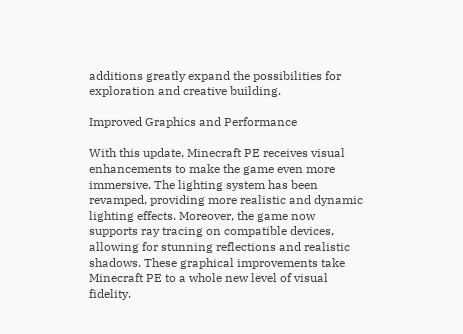additions greatly expand the possibilities for exploration and creative building.

Improved Graphics and Performance

With this update, Minecraft PE receives visual enhancements to make the game even more immersive. The lighting system has been revamped, providing more realistic and dynamic lighting effects. Moreover, the game now supports ray tracing on compatible devices, allowing for stunning reflections and realistic shadows. These graphical improvements take Minecraft PE to a whole new level of visual fidelity.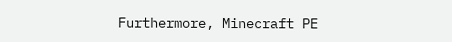Furthermore, Minecraft PE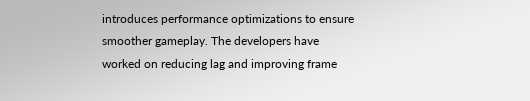introduces performance optimizations to ensure smoother gameplay. The developers have worked on reducing lag and improving frame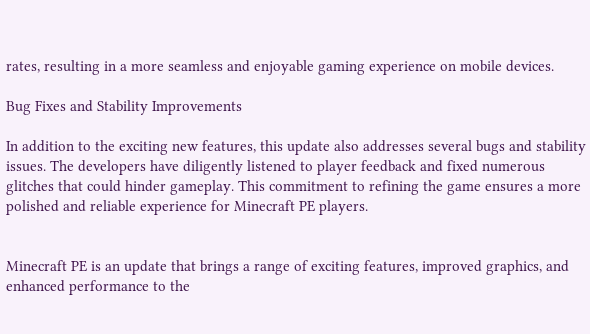rates, resulting in a more seamless and enjoyable gaming experience on mobile devices.

Bug Fixes and Stability Improvements

In addition to the exciting new features, this update also addresses several bugs and stability issues. The developers have diligently listened to player feedback and fixed numerous glitches that could hinder gameplay. This commitment to refining the game ensures a more polished and reliable experience for Minecraft PE players.


Minecraft PE is an update that brings a range of exciting features, improved graphics, and enhanced performance to the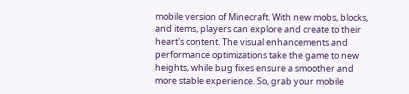mobile version of Minecraft. With new mobs, blocks, and items, players can explore and create to their heart's content. The visual enhancements and performance optimizations take the game to new heights, while bug fixes ensure a smoother and more stable experience. So, grab your mobile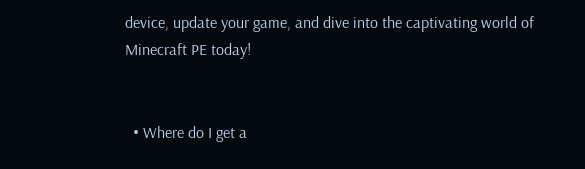device, update your game, and dive into the captivating world of Minecraft PE today!


  • Where do I get a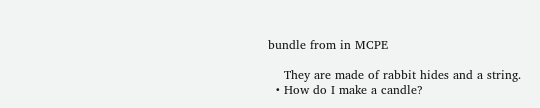bundle from in MCPE

    They are made of rabbit hides and a string.
  • How do I make a candle?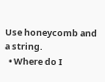Use honeycomb and a string.
  • Where do I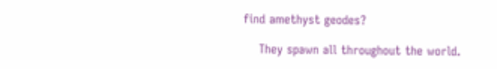find amethyst geodes?

    They spawn all throughout the world.